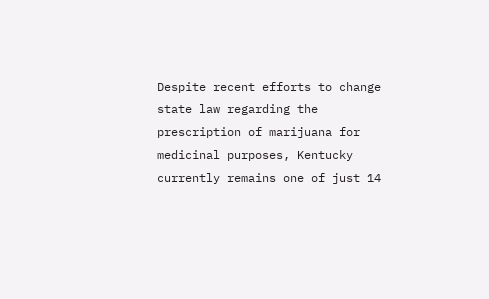Despite recent efforts to change state law regarding the prescription of marijuana for medicinal purposes, Kentucky currently remains one of just 14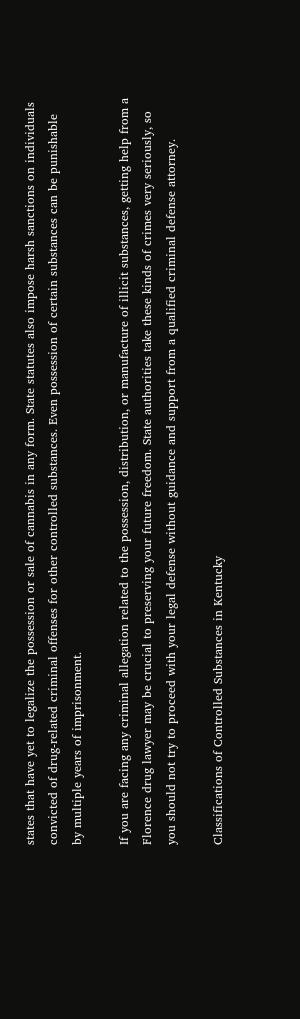states that have yet to legalize the possession or sale of cannabis in any form. State statutes also impose harsh sanctions on individuals convicted of drug-related criminal offenses for other controlled substances. Even possession of certain substances can be punishable by multiple years of imprisonment.

If you are facing any criminal allegation related to the possession, distribution, or manufacture of illicit substances, getting help from a Florence drug lawyer may be crucial to preserving your future freedom. State authorities take these kinds of crimes very seriously, so you should not try to proceed with your legal defense without guidance and support from a qualified criminal defense attorney.

Classifications of Controlled Substances in Kentucky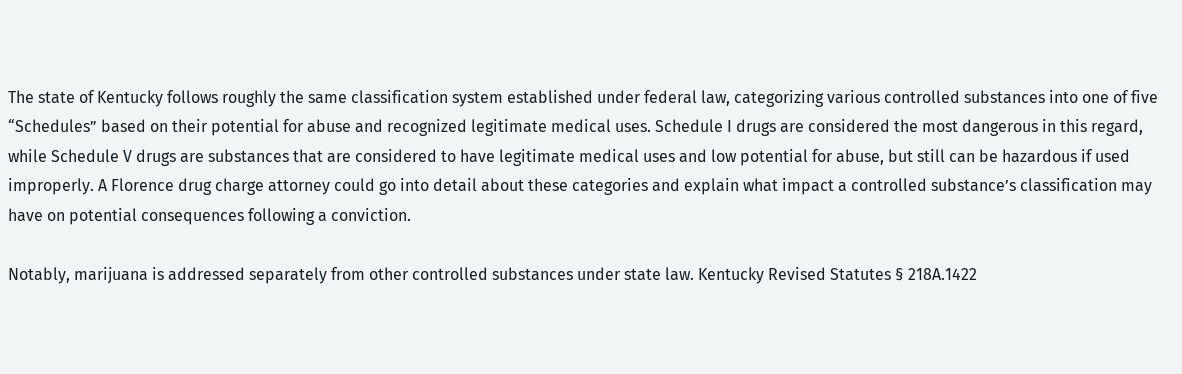The state of Kentucky follows roughly the same classification system established under federal law, categorizing various controlled substances into one of five “Schedules” based on their potential for abuse and recognized legitimate medical uses. Schedule I drugs are considered the most dangerous in this regard, while Schedule V drugs are substances that are considered to have legitimate medical uses and low potential for abuse, but still can be hazardous if used improperly. A Florence drug charge attorney could go into detail about these categories and explain what impact a controlled substance’s classification may have on potential consequences following a conviction.

Notably, marijuana is addressed separately from other controlled substances under state law. Kentucky Revised Statutes § 218A.1422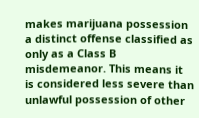makes marijuana possession a distinct offense classified as only as a Class B misdemeanor. This means it is considered less severe than unlawful possession of other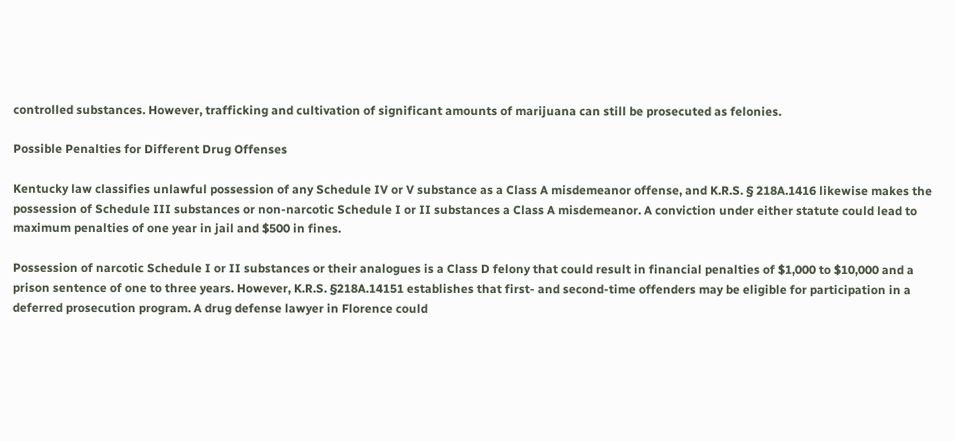controlled substances. However, trafficking and cultivation of significant amounts of marijuana can still be prosecuted as felonies.

Possible Penalties for Different Drug Offenses

Kentucky law classifies unlawful possession of any Schedule IV or V substance as a Class A misdemeanor offense, and K.R.S. § 218A.1416 likewise makes the possession of Schedule III substances or non-narcotic Schedule I or II substances a Class A misdemeanor. A conviction under either statute could lead to maximum penalties of one year in jail and $500 in fines.

Possession of narcotic Schedule I or II substances or their analogues is a Class D felony that could result in financial penalties of $1,000 to $10,000 and a prison sentence of one to three years. However, K.R.S. §218A.14151 establishes that first- and second-time offenders may be eligible for participation in a deferred prosecution program. A drug defense lawyer in Florence could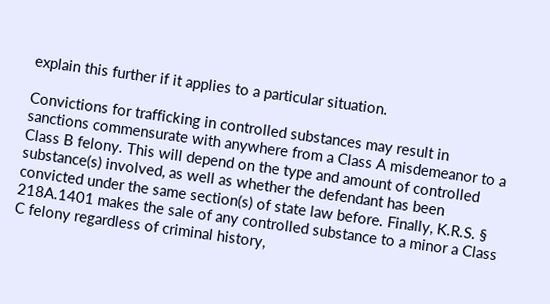explain this further if it applies to a particular situation.

Convictions for trafficking in controlled substances may result in sanctions commensurate with anywhere from a Class A misdemeanor to a Class B felony. This will depend on the type and amount of controlled substance(s) involved, as well as whether the defendant has been convicted under the same section(s) of state law before. Finally, K.R.S. § 218A.1401 makes the sale of any controlled substance to a minor a Class C felony regardless of criminal history,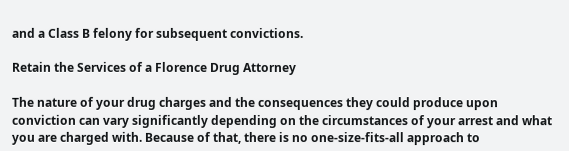and a Class B felony for subsequent convictions.

Retain the Services of a Florence Drug Attorney

The nature of your drug charges and the consequences they could produce upon conviction can vary significantly depending on the circumstances of your arrest and what you are charged with. Because of that, there is no one-size-fits-all approach to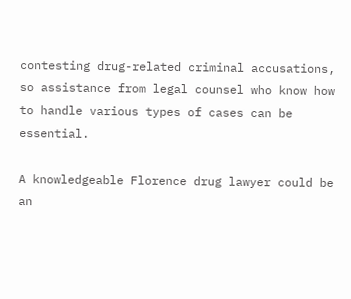contesting drug-related criminal accusations, so assistance from legal counsel who know how to handle various types of cases can be essential.

A knowledgeable Florence drug lawyer could be an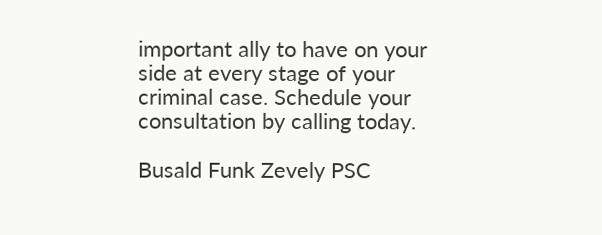important ally to have on your side at every stage of your criminal case. Schedule your consultation by calling today.

Busald Funk Zevely PSC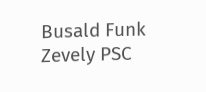Busald Funk Zevely PSC